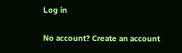Log in

No account? Create an account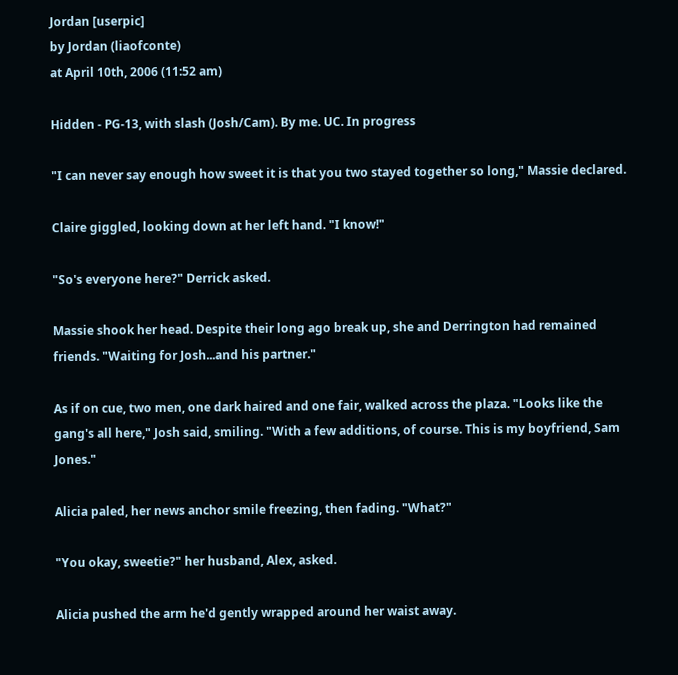Jordan [userpic]
by Jordan (liaofconte)
at April 10th, 2006 (11:52 am)

Hidden - PG-13, with slash (Josh/Cam). By me. UC. In progress

"I can never say enough how sweet it is that you two stayed together so long," Massie declared.

Claire giggled, looking down at her left hand. "I know!"

"So's everyone here?" Derrick asked.

Massie shook her head. Despite their long ago break up, she and Derrington had remained friends. "Waiting for Josh...and his partner."

As if on cue, two men, one dark haired and one fair, walked across the plaza. "Looks like the gang's all here," Josh said, smiling. "With a few additions, of course. This is my boyfriend, Sam Jones."

Alicia paled, her news anchor smile freezing, then fading. "What?"

"You okay, sweetie?" her husband, Alex, asked.

Alicia pushed the arm he'd gently wrapped around her waist away.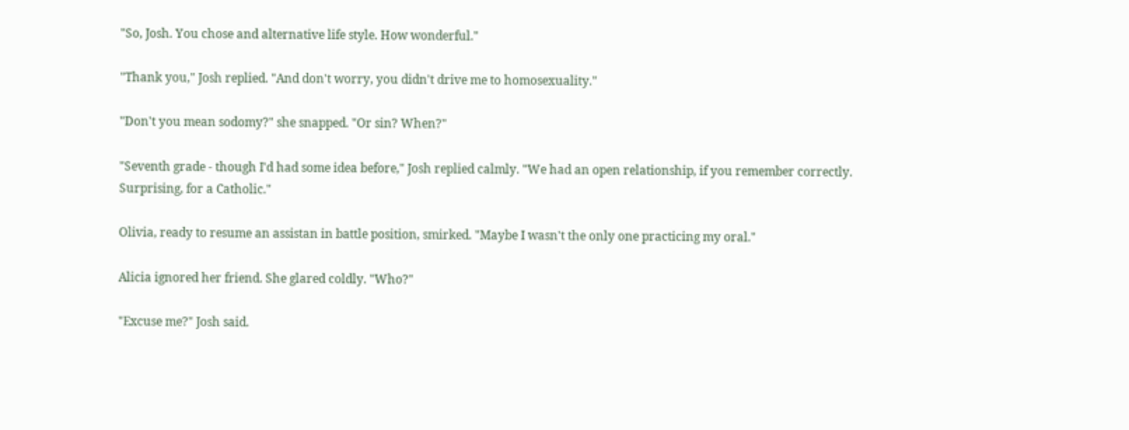"So, Josh. You chose and alternative life style. How wonderful."

"Thank you," Josh replied. "And don't worry, you didn't drive me to homosexuality."

"Don't you mean sodomy?" she snapped. "Or sin? When?"

"Seventh grade - though I'd had some idea before," Josh replied calmly. "We had an open relationship, if you remember correctly. Surprising, for a Catholic."

Olivia, ready to resume an assistan in battle position, smirked. "Maybe I wasn't the only one practicing my oral."

Alicia ignored her friend. She glared coldly. "Who?"

"Excuse me?" Josh said.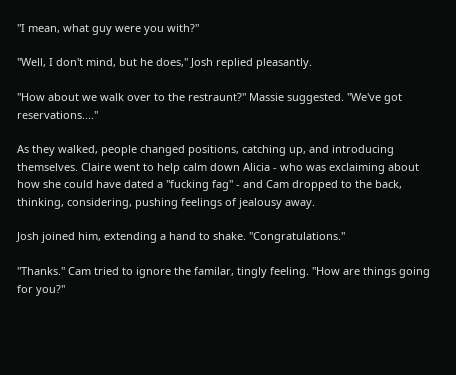"I mean, what guy were you with?"

"Well, I don't mind, but he does," Josh replied pleasantly.

"How about we walk over to the restraunt?" Massie suggested. "We've got reservations...."

As they walked, people changed positions, catching up, and introducing themselves. Claire went to help calm down Alicia - who was exclaiming about how she could have dated a "fucking fag" - and Cam dropped to the back, thinking, considering, pushing feelings of jealousy away.

Josh joined him, extending a hand to shake. "Congratulations."

"Thanks." Cam tried to ignore the familar, tingly feeling. "How are things going for you?"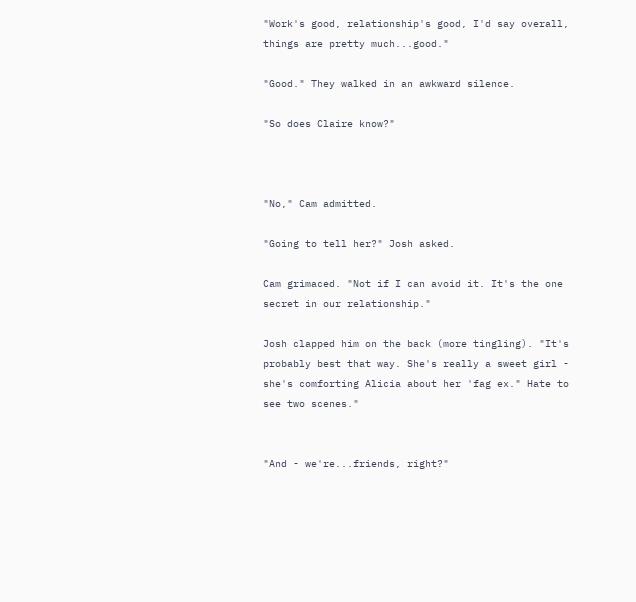"Work's good, relationship's good, I'd say overall, things are pretty much...good."

"Good." They walked in an awkward silence.

"So does Claire know?"



"No," Cam admitted.

"Going to tell her?" Josh asked.

Cam grimaced. "Not if I can avoid it. It's the one secret in our relationship."

Josh clapped him on the back (more tingling). "It's probably best that way. She's really a sweet girl - she's comforting Alicia about her 'fag ex." Hate to see two scenes."


"And - we're...friends, right?"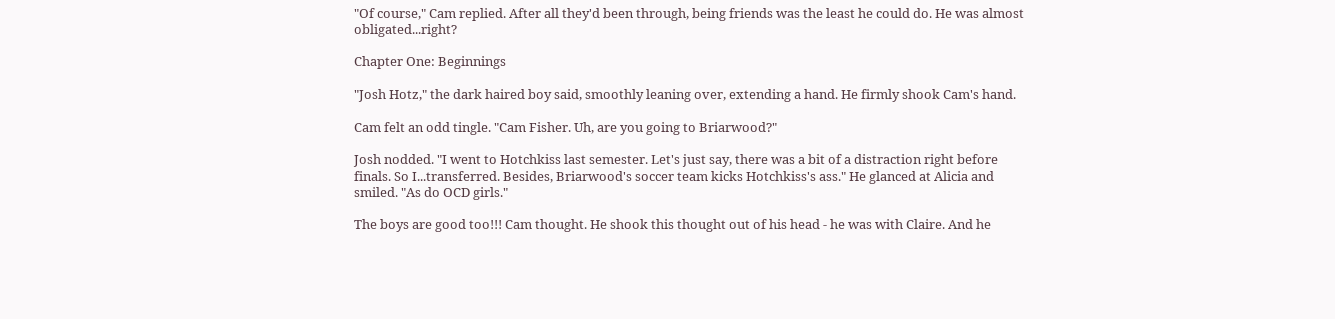"Of course," Cam replied. After all they'd been through, being friends was the least he could do. He was almost obligated...right?

Chapter One: Beginnings

"Josh Hotz," the dark haired boy said, smoothly leaning over, extending a hand. He firmly shook Cam's hand.

Cam felt an odd tingle. "Cam Fisher. Uh, are you going to Briarwood?"

Josh nodded. "I went to Hotchkiss last semester. Let's just say, there was a bit of a distraction right before finals. So I...transferred. Besides, Briarwood's soccer team kicks Hotchkiss's ass." He glanced at Alicia and smiled. "As do OCD girls."

The boys are good too!!! Cam thought. He shook this thought out of his head - he was with Claire. And he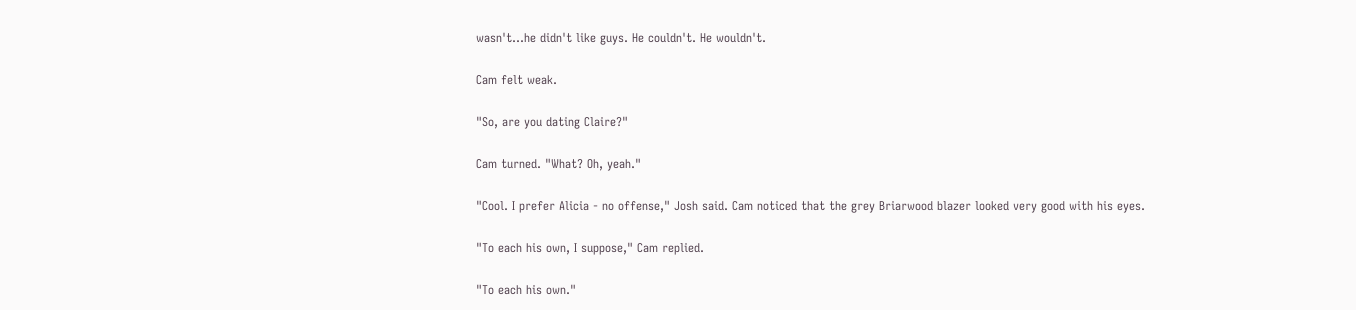wasn't...he didn't like guys. He couldn't. He wouldn't.

Cam felt weak.

"So, are you dating Claire?"

Cam turned. "What? Oh, yeah."

"Cool. I prefer Alicia - no offense," Josh said. Cam noticed that the grey Briarwood blazer looked very good with his eyes.

"To each his own, I suppose," Cam replied.

"To each his own."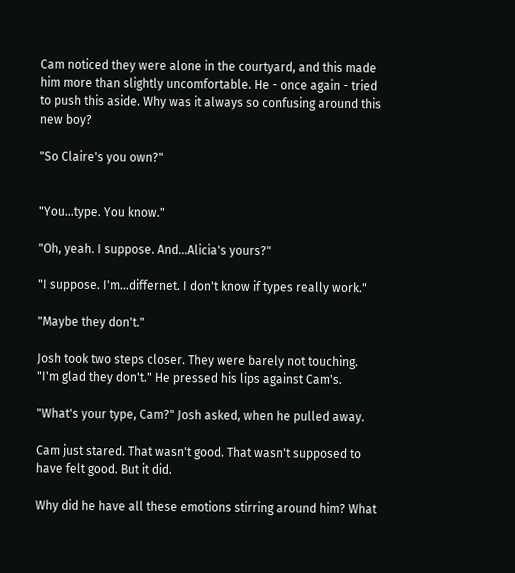Cam noticed they were alone in the courtyard, and this made him more than slightly uncomfortable. He - once again - tried to push this aside. Why was it always so confusing around this new boy?

"So Claire's you own?"


"You...type. You know."

"Oh, yeah. I suppose. And...Alicia's yours?"

"I suppose. I'm...differnet. I don't know if types really work."

"Maybe they don't."

Josh took two steps closer. They were barely not touching. "I'm glad they don't." He pressed his lips against Cam's.

"What's your type, Cam?" Josh asked, when he pulled away.

Cam just stared. That wasn't good. That wasn't supposed to have felt good. But it did.

Why did he have all these emotions stirring around him? What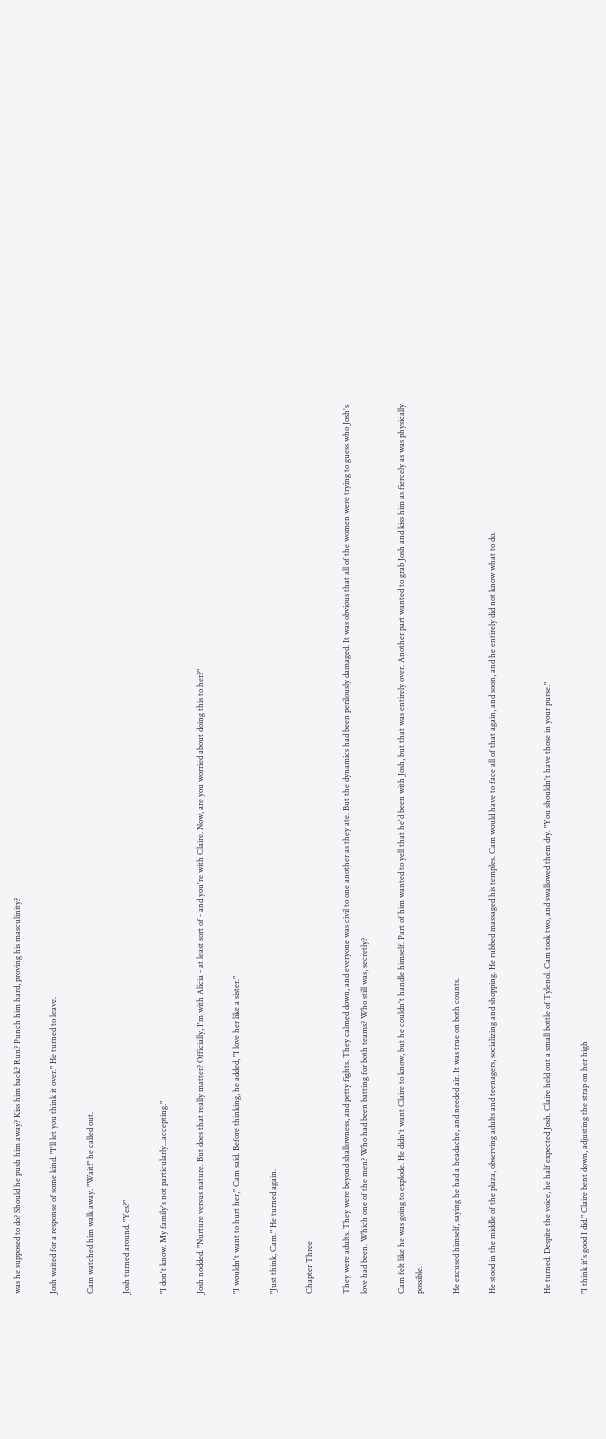was he supposed to do? Should he push him away? Kiss him back? Run? Punch him hard, proving his masculinity?

Josh waited for a response of some kind. "I'll let you think it over." He turned to leave.

Cam watched him walk away. "Wait!" he called out.

Josh turned around. "Yes?"

"I don't know. My family's not particularly...accepting."

Josh nodded. "Nurture versus nature. But does that really matter? Officially, I'm with Alicia - at least sort of - and you're with Claire. Now, are you worried about doing this to her?"

"I wouldn't want to hurt her," Cam said. Before thinking, he added, "I love her like a sister."

"Just think, Cam." He turned again.

Chapter Three

They were adults. They were beyond shallowness, and petty fights. They calmed down, and everyone was civil to one another as they ate. But the dynamics had been perilously damaged. It was obvious that all of the women were trying to guess who Josh's love had been. Which one of the men? Who had been batting for both teams? Who still was, secretly?

Cam felt like he was going to explode. He didn't want Claire to know, but he couldn't handle himself. Part of him wanted to yell that he'd been with Josh, but that was entirely over. Another part wanted to grab Josh and kiss him as fiercely as was physically possible.

He excused himself, saying he had a headache, and needed air. It was true on both counts.

He stood in the middle of the plaza, observing adults and teenagers, socializing and shopping. He rubbed massaged his temples. Cam would have to face all of that again, and soon, and he entirely did not know what to do.


He turned. Despite the voice, he half expected Josh. Claire held out a small bottle of Tylenol. Cam took two, and swallowed them dry. "You shouldn't have those in your purse."

"I think it's good I did." Claire bent down, adjusting the strap on her high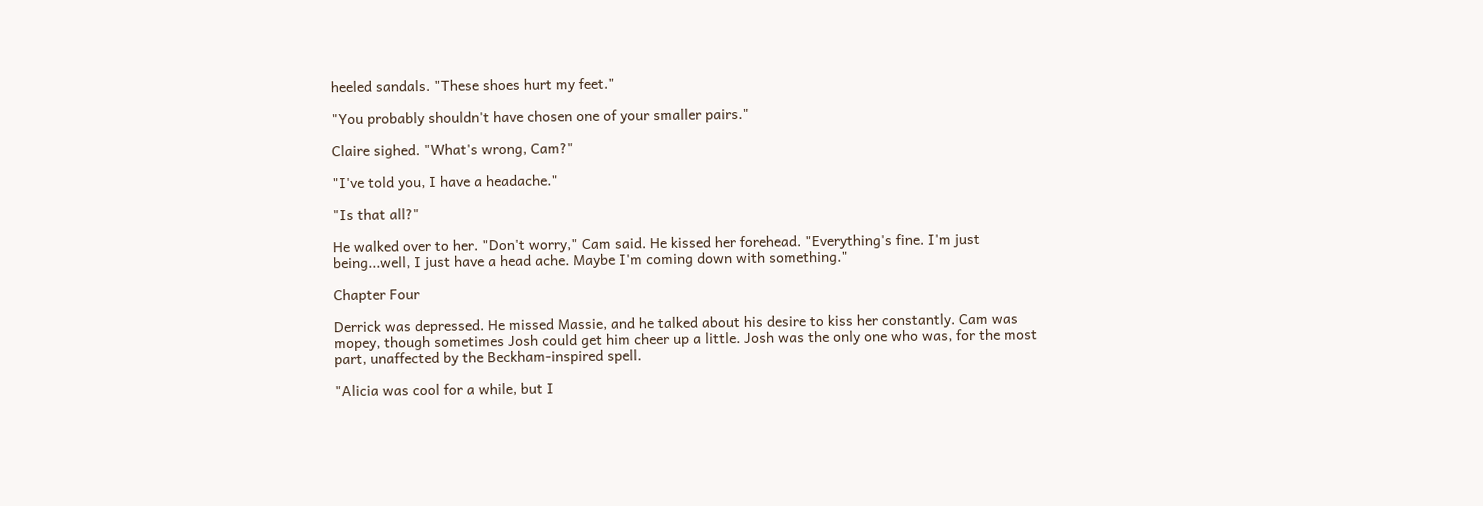heeled sandals. "These shoes hurt my feet."

"You probably shouldn't have chosen one of your smaller pairs."

Claire sighed. "What's wrong, Cam?"

"I've told you, I have a headache."

"Is that all?"

He walked over to her. "Don't worry," Cam said. He kissed her forehead. "Everything's fine. I'm just being...well, I just have a head ache. Maybe I'm coming down with something."

Chapter Four

Derrick was depressed. He missed Massie, and he talked about his desire to kiss her constantly. Cam was mopey, though sometimes Josh could get him cheer up a little. Josh was the only one who was, for the most part, unaffected by the Beckham-inspired spell.

"Alicia was cool for a while, but I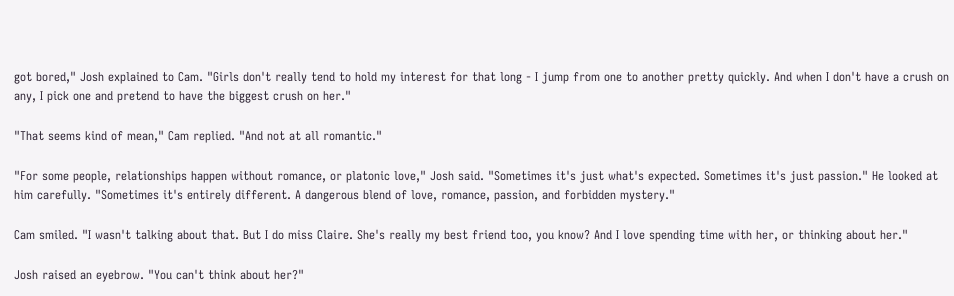got bored," Josh explained to Cam. "Girls don't really tend to hold my interest for that long - I jump from one to another pretty quickly. And when I don't have a crush on any, I pick one and pretend to have the biggest crush on her."

"That seems kind of mean," Cam replied. "And not at all romantic."

"For some people, relationships happen without romance, or platonic love," Josh said. "Sometimes it's just what's expected. Sometimes it's just passion." He looked at him carefully. "Sometimes it's entirely different. A dangerous blend of love, romance, passion, and forbidden mystery."

Cam smiled. "I wasn't talking about that. But I do miss Claire. She's really my best friend too, you know? And I love spending time with her, or thinking about her."

Josh raised an eyebrow. "You can't think about her?"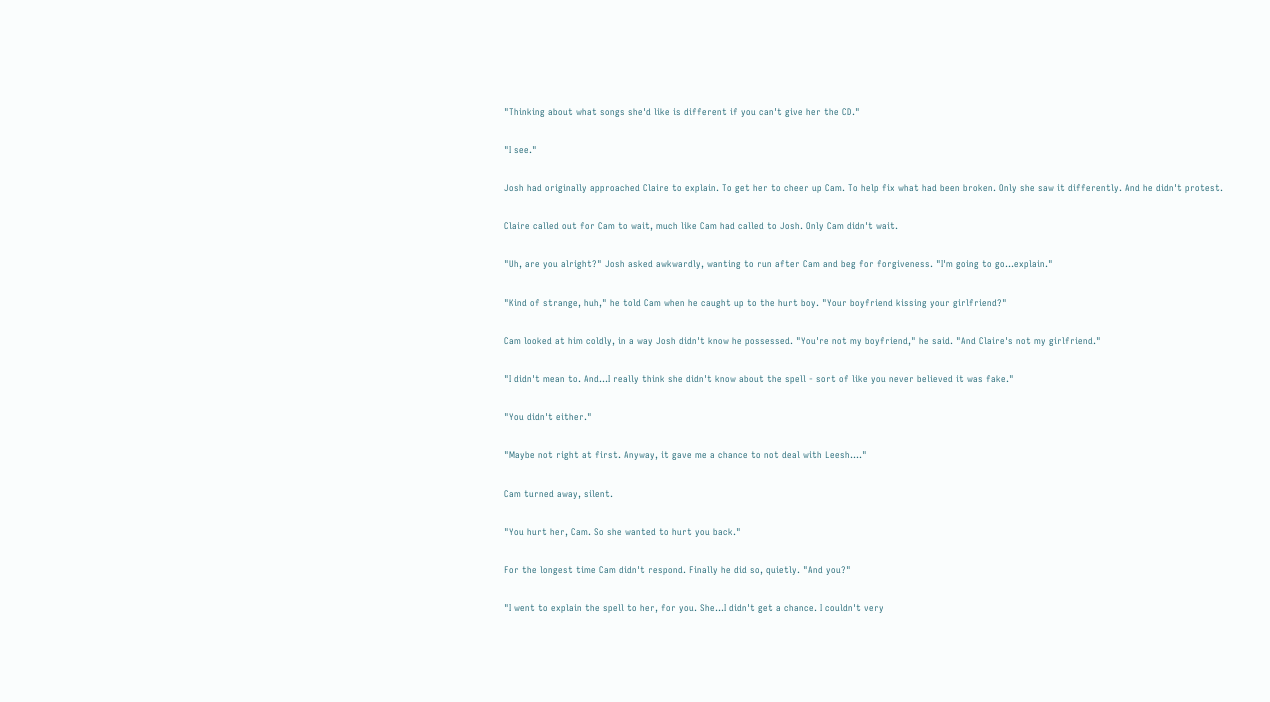"Thinking about what songs she'd like is different if you can't give her the CD."

"I see."

Josh had originally approached Claire to explain. To get her to cheer up Cam. To help fix what had been broken. Only she saw it differently. And he didn't protest.

Claire called out for Cam to wait, much like Cam had called to Josh. Only Cam didn't wait.

"Uh, are you alright?" Josh asked awkwardly, wanting to run after Cam and beg for forgiveness. "I'm going to go...explain."

"Kind of strange, huh," he told Cam when he caught up to the hurt boy. "Your boyfriend kissing your girlfriend?"

Cam looked at him coldly, in a way Josh didn't know he possessed. "You're not my boyfriend," he said. "And Claire's not my girlfriend."

"I didn't mean to. And...I really think she didn't know about the spell - sort of like you never believed it was fake."

"You didn't either."

"Maybe not right at first. Anyway, it gave me a chance to not deal with Leesh...."

Cam turned away, silent.

"You hurt her, Cam. So she wanted to hurt you back."

For the longest time Cam didn't respond. Finally he did so, quietly. "And you?"

"I went to explain the spell to her, for you. She...I didn't get a chance. I couldn't very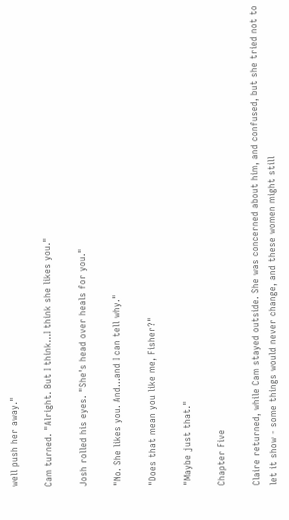well push her away."

Cam turned. "Alright. But I think...I think she likes you."

Josh rolled his eyes. "She's head over heals for you."

"No. She likes you. And...and I can tell why."

"Does that mean you like me, Fisher?"

"Maybe just that."

Chapter Five

Claire returned, while Cam stayed outside. She was concerned about him, and confused, but she tried not to let it show - some things would never change, and these women might still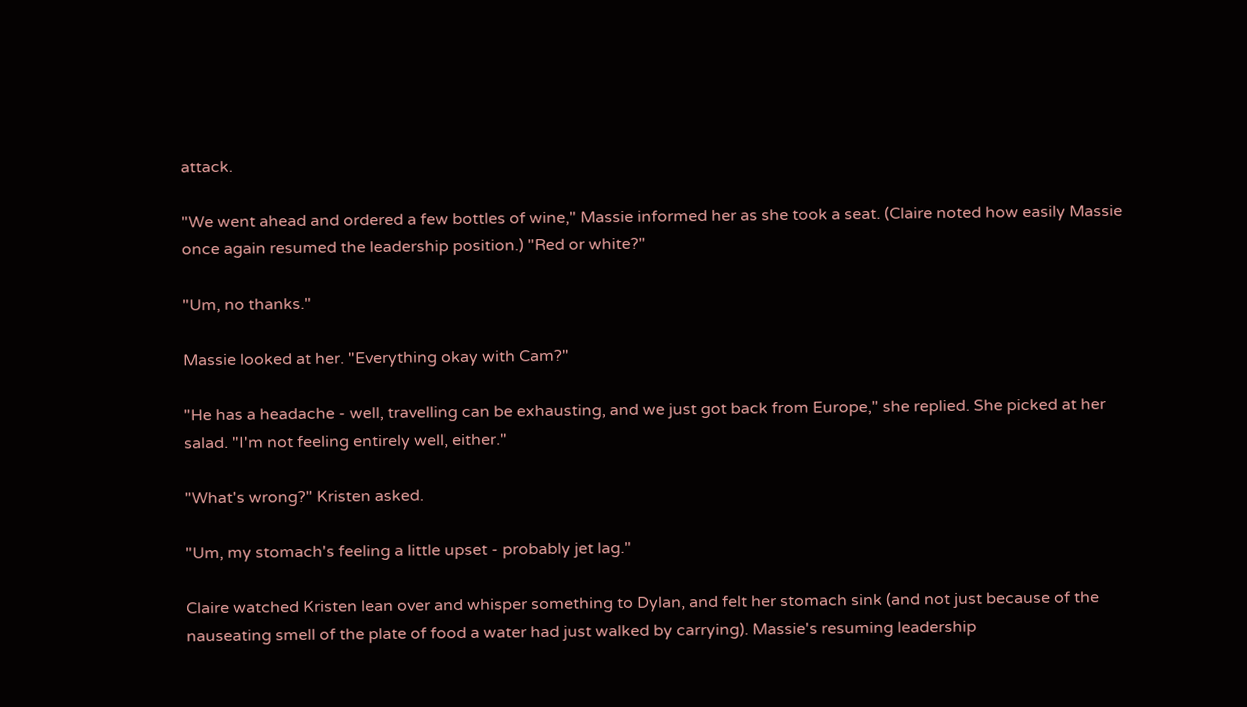attack.

"We went ahead and ordered a few bottles of wine," Massie informed her as she took a seat. (Claire noted how easily Massie once again resumed the leadership position.) "Red or white?"

"Um, no thanks."

Massie looked at her. "Everything okay with Cam?"

"He has a headache - well, travelling can be exhausting, and we just got back from Europe," she replied. She picked at her salad. "I'm not feeling entirely well, either."

"What's wrong?" Kristen asked.

"Um, my stomach's feeling a little upset - probably jet lag."

Claire watched Kristen lean over and whisper something to Dylan, and felt her stomach sink (and not just because of the nauseating smell of the plate of food a water had just walked by carrying). Massie's resuming leadership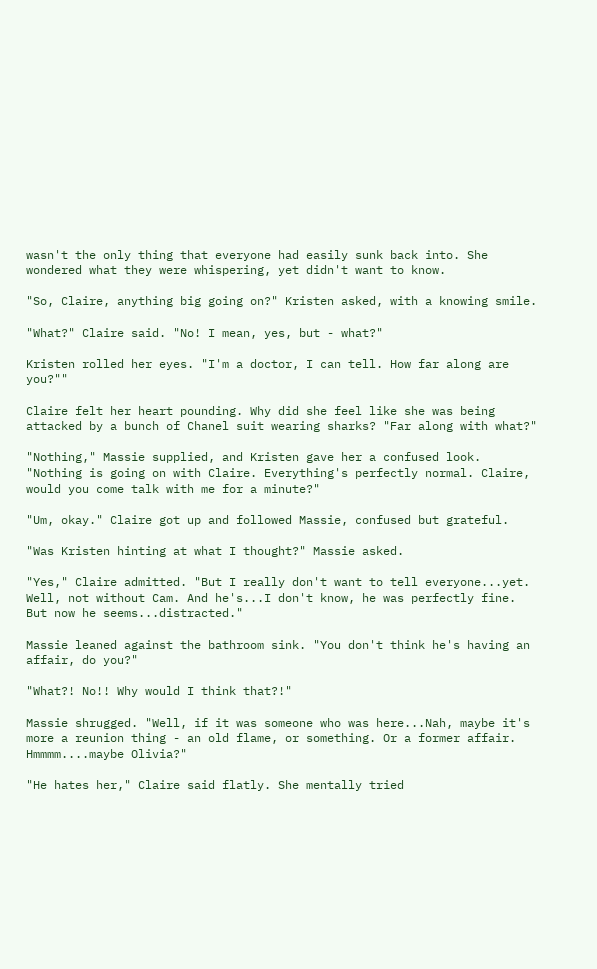wasn't the only thing that everyone had easily sunk back into. She wondered what they were whispering, yet didn't want to know.

"So, Claire, anything big going on?" Kristen asked, with a knowing smile.

"What?" Claire said. "No! I mean, yes, but - what?"

Kristen rolled her eyes. "I'm a doctor, I can tell. How far along are you?""

Claire felt her heart pounding. Why did she feel like she was being attacked by a bunch of Chanel suit wearing sharks? "Far along with what?"

"Nothing," Massie supplied, and Kristen gave her a confused look. "Nothing is going on with Claire. Everything's perfectly normal. Claire, would you come talk with me for a minute?"

"Um, okay." Claire got up and followed Massie, confused but grateful.

"Was Kristen hinting at what I thought?" Massie asked.

"Yes," Claire admitted. "But I really don't want to tell everyone...yet. Well, not without Cam. And he's...I don't know, he was perfectly fine. But now he seems...distracted."

Massie leaned against the bathroom sink. "You don't think he's having an affair, do you?"

"What?! No!! Why would I think that?!"

Massie shrugged. "Well, if it was someone who was here...Nah, maybe it's more a reunion thing - an old flame, or something. Or a former affair. Hmmmm....maybe Olivia?"

"He hates her," Claire said flatly. She mentally tried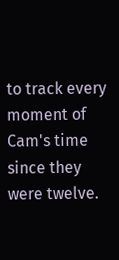to track every moment of Cam's time since they were twelve.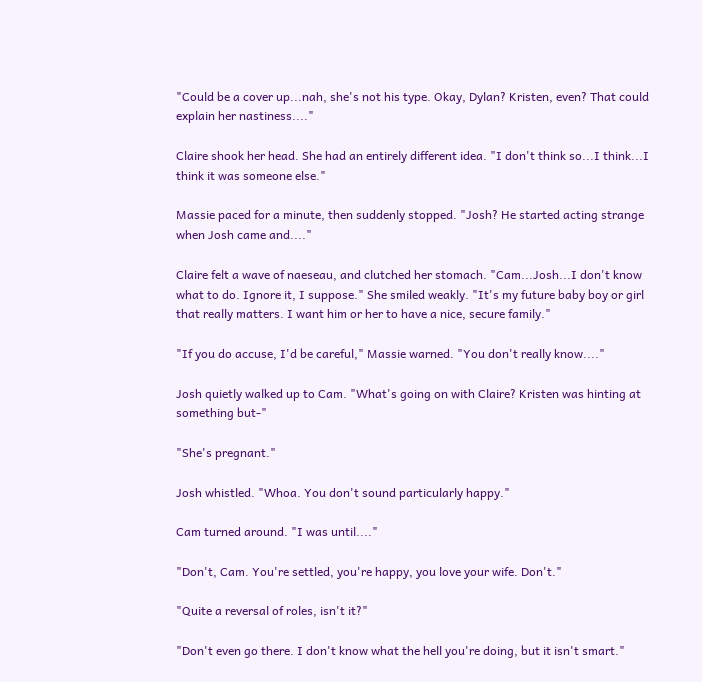"Could be a cover up...nah, she's not his type. Okay, Dylan? Kristen, even? That could explain her nastiness...."

Claire shook her head. She had an entirely different idea. "I don't think so...I think...I think it was someone else."

Massie paced for a minute, then suddenly stopped. "Josh? He started acting strange when Josh came and...."

Claire felt a wave of naeseau, and clutched her stomach. "Cam...Josh...I don't know what to do. Ignore it, I suppose." She smiled weakly. "It's my future baby boy or girl that really matters. I want him or her to have a nice, secure family."

"If you do accuse, I'd be careful," Massie warned. "You don't really know...."

Josh quietly walked up to Cam. "What's going on with Claire? Kristen was hinting at something but-"

"She's pregnant."

Josh whistled. "Whoa. You don't sound particularly happy."

Cam turned around. "I was until...."

"Don't, Cam. You're settled, you're happy, you love your wife. Don't."

"Quite a reversal of roles, isn't it?"

"Don't even go there. I don't know what the hell you're doing, but it isn't smart."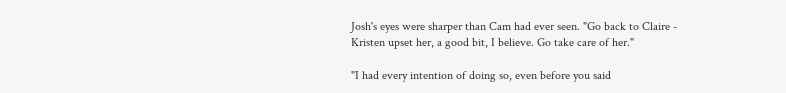Josh's eyes were sharper than Cam had ever seen. "Go back to Claire - Kristen upset her, a good bit, I believe. Go take care of her."

"I had every intention of doing so, even before you said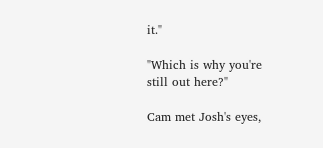it."

"Which is why you're still out here?"

Cam met Josh's eyes,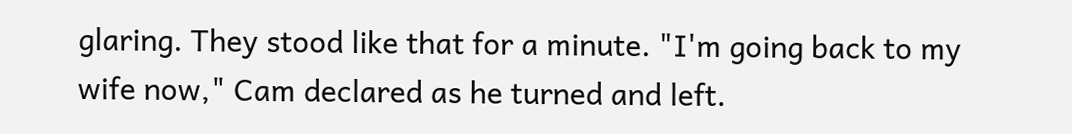glaring. They stood like that for a minute. "I'm going back to my wife now," Cam declared as he turned and left.